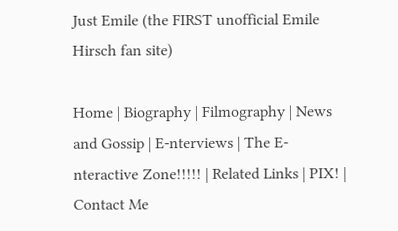Just Emile (the FIRST unofficial Emile Hirsch fan site)

Home | Biography | Filmography | News and Gossip | E-nterviews | The E-nteractive Zone!!!!! | Related Links | PIX! | Contact Me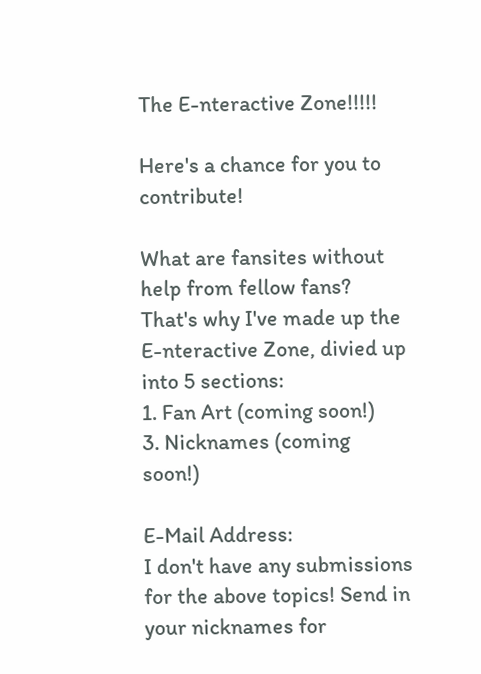The E-nteractive Zone!!!!!

Here's a chance for you to contribute!

What are fansites without help from fellow fans? That's why I've made up the E-nteractive Zone, divied up into 5 sections:
1. Fan Art (coming soon!)
3. Nicknames (coming soon!)

E-Mail Address:
I don't have any submissions for the above topics! Send in your nicknames for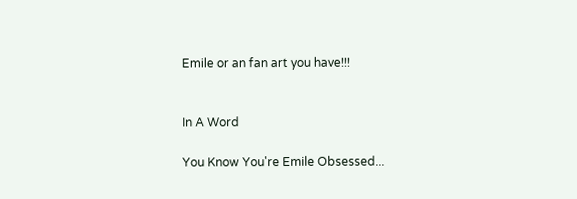Emile or an fan art you have!!!


In A Word

You Know You're Emile Obsessed...